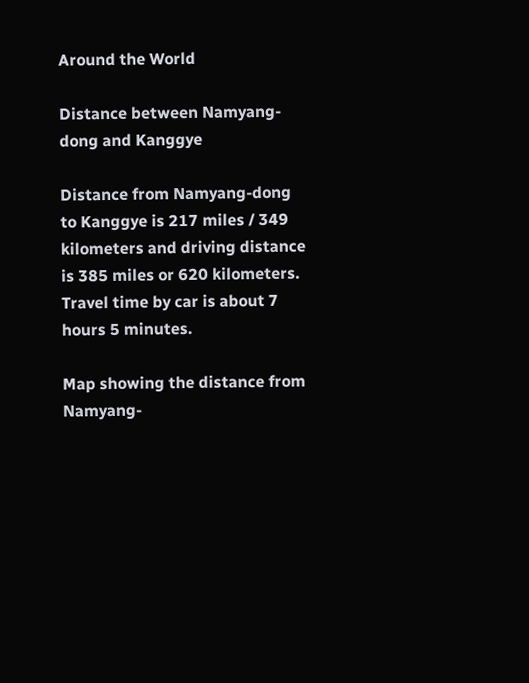Around the World

Distance between Namyang-dong and Kanggye

Distance from Namyang-dong to Kanggye is 217 miles / 349 kilometers and driving distance is 385 miles or 620 kilometers. Travel time by car is about 7 hours 5 minutes.

Map showing the distance from Namyang-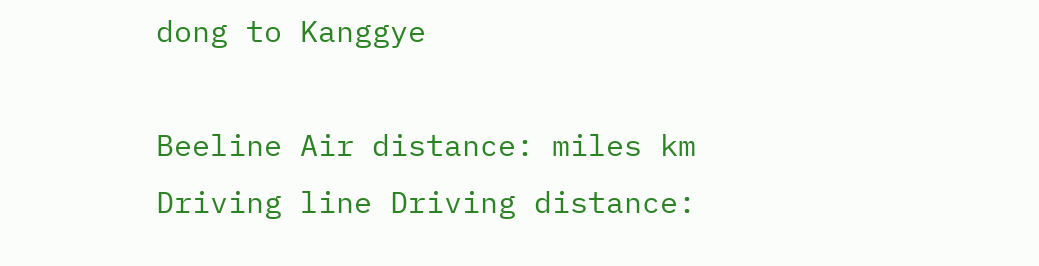dong to Kanggye

Beeline Air distance: miles km
Driving line Driving distance: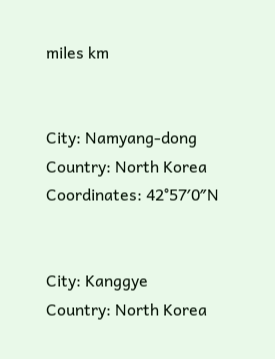miles km


City: Namyang-dong
Country: North Korea
Coordinates: 42°57′0″N


City: Kanggye
Country: North Korea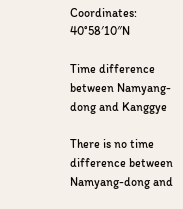Coordinates: 40°58′10″N

Time difference between Namyang-dong and Kanggye

There is no time difference between Namyang-dong and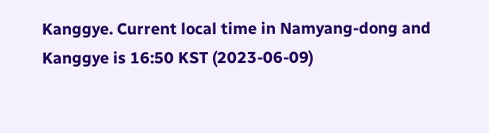Kanggye. Current local time in Namyang-dong and Kanggye is 16:50 KST (2023-06-09)